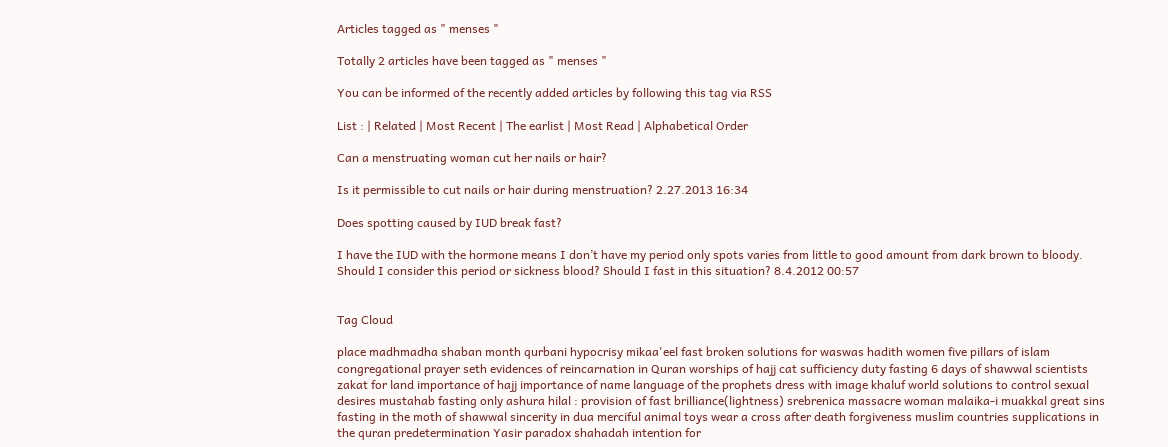Articles tagged as " menses "

Totally 2 articles have been tagged as " menses "

You can be informed of the recently added articles by following this tag via RSS

List : | Related | Most Recent | The earlist | Most Read | Alphabetical Order

Can a menstruating woman cut her nails or hair?

Is it permissible to cut nails or hair during menstruation? 2.27.2013 16:34

Does spotting caused by IUD break fast?

I have the IUD with the hormone means I don’t have my period only spots varies from little to good amount from dark brown to bloody. Should I consider this period or sickness blood? Should I fast in this situation? 8.4.2012 00:57


Tag Cloud

place madhmadha shaban month qurbani hypocrisy mikaa'eel fast broken solutions for waswas hadith women five pillars of islam congregational prayer seth evidences of reincarnation in Quran worships of hajj cat sufficiency duty fasting 6 days of shawwal scientists zakat for land importance of hajj importance of name language of the prophets dress with image khaluf world solutions to control sexual desires mustahab fasting only ashura hilal : provision of fast brilliance(lightness) srebrenica massacre woman malaika-i muakkal great sins fasting in the moth of shawwal sincerity in dua merciful animal toys wear a cross after death forgiveness muslim countries supplications in the quran predetermination Yasir paradox shahadah intention for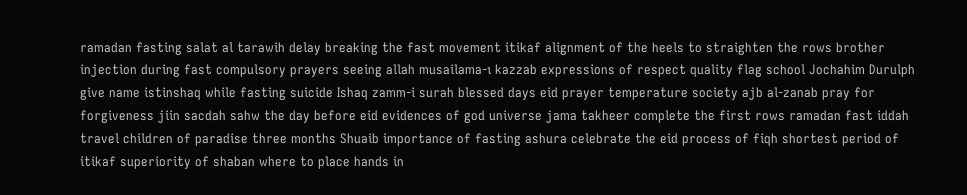ramadan fasting salat al tarawih delay breaking the fast movement itikaf alignment of the heels to straighten the rows brother injection during fast compulsory prayers seeing allah musailama-ı kazzab expressions of respect quality flag school Jochahim Durulph give name istinshaq while fasting suicide Ishaq zamm-i surah blessed days eid prayer temperature society ajb al-zanab pray for forgiveness jiin sacdah sahw the day before eid evidences of god universe jama takheer complete the first rows ramadan fast iddah travel children of paradise three months Shuaib importance of fasting ashura celebrate the eid process of fiqh shortest period of itikaf superiority of shaban where to place hands in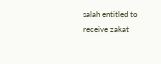salah entitled to receive zakat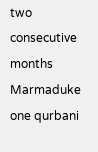two consecutive months Marmaduke one qurbani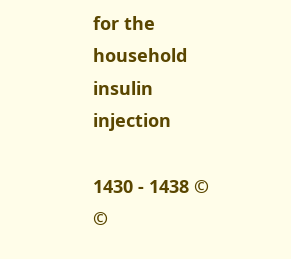for the household insulin injection

1430 - 1438 © ©